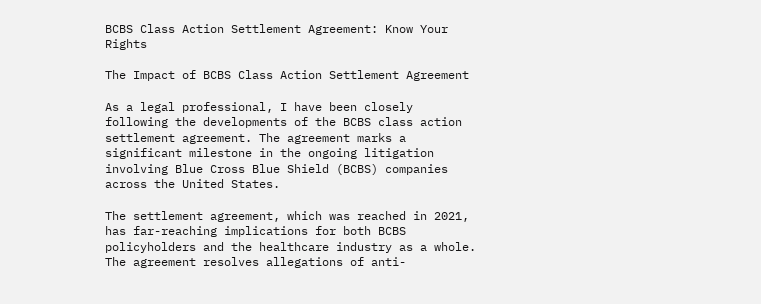BCBS Class Action Settlement Agreement: Know Your Rights

The Impact of BCBS Class Action Settlement Agreement

As a legal professional, I have been closely following the developments of the BCBS class action settlement agreement. The agreement marks a significant milestone in the ongoing litigation involving Blue Cross Blue Shield (BCBS) companies across the United States.

The settlement agreement, which was reached in 2021, has far-reaching implications for both BCBS policyholders and the healthcare industry as a whole. The agreement resolves allegations of anti-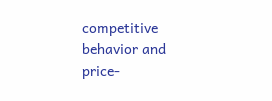competitive behavior and price-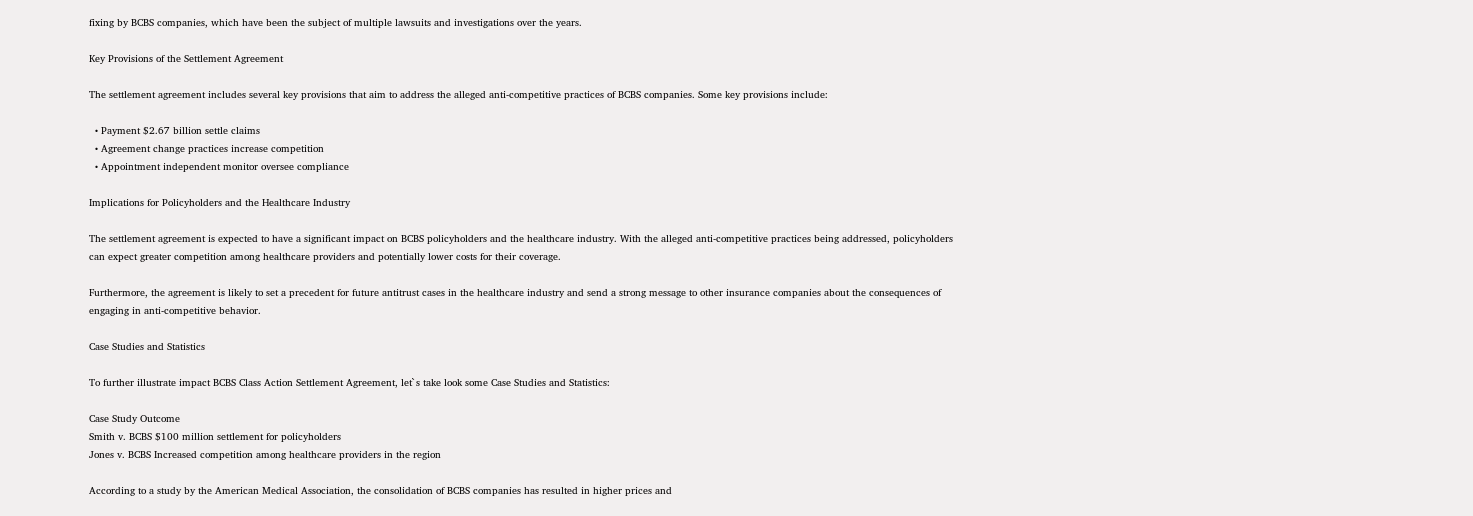fixing by BCBS companies, which have been the subject of multiple lawsuits and investigations over the years.

Key Provisions of the Settlement Agreement

The settlement agreement includes several key provisions that aim to address the alleged anti-competitive practices of BCBS companies. Some key provisions include:

  • Payment $2.67 billion settle claims
  • Agreement change practices increase competition
  • Appointment independent monitor oversee compliance

Implications for Policyholders and the Healthcare Industry

The settlement agreement is expected to have a significant impact on BCBS policyholders and the healthcare industry. With the alleged anti-competitive practices being addressed, policyholders can expect greater competition among healthcare providers and potentially lower costs for their coverage.

Furthermore, the agreement is likely to set a precedent for future antitrust cases in the healthcare industry and send a strong message to other insurance companies about the consequences of engaging in anti-competitive behavior.

Case Studies and Statistics

To further illustrate impact BCBS Class Action Settlement Agreement, let`s take look some Case Studies and Statistics:

Case Study Outcome
Smith v. BCBS $100 million settlement for policyholders
Jones v. BCBS Increased competition among healthcare providers in the region

According to a study by the American Medical Association, the consolidation of BCBS companies has resulted in higher prices and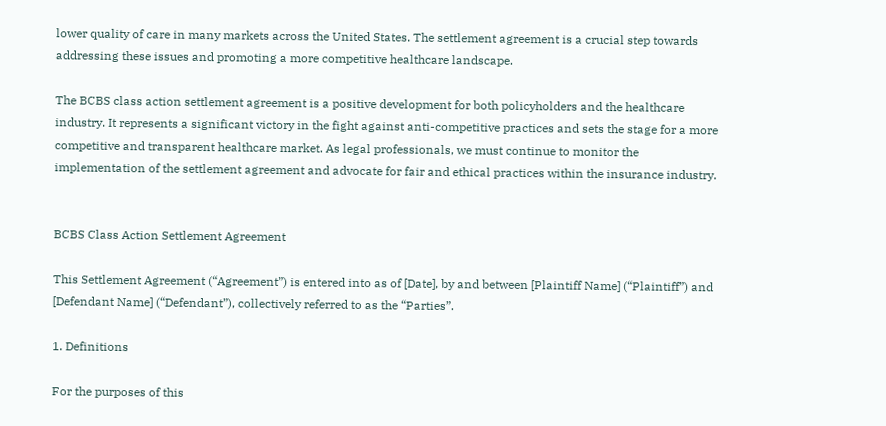lower quality of care in many markets across the United States. The settlement agreement is a crucial step towards addressing these issues and promoting a more competitive healthcare landscape.

The BCBS class action settlement agreement is a positive development for both policyholders and the healthcare industry. It represents a significant victory in the fight against anti-competitive practices and sets the stage for a more competitive and transparent healthcare market. As legal professionals, we must continue to monitor the implementation of the settlement agreement and advocate for fair and ethical practices within the insurance industry.


BCBS Class Action Settlement Agreement

This Settlement Agreement (“Agreement”) is entered into as of [Date], by and between [Plaintiff Name] (“Plaintiff”) and [Defendant Name] (“Defendant”), collectively referred to as the “Parties”.

1. Definitions

For the purposes of this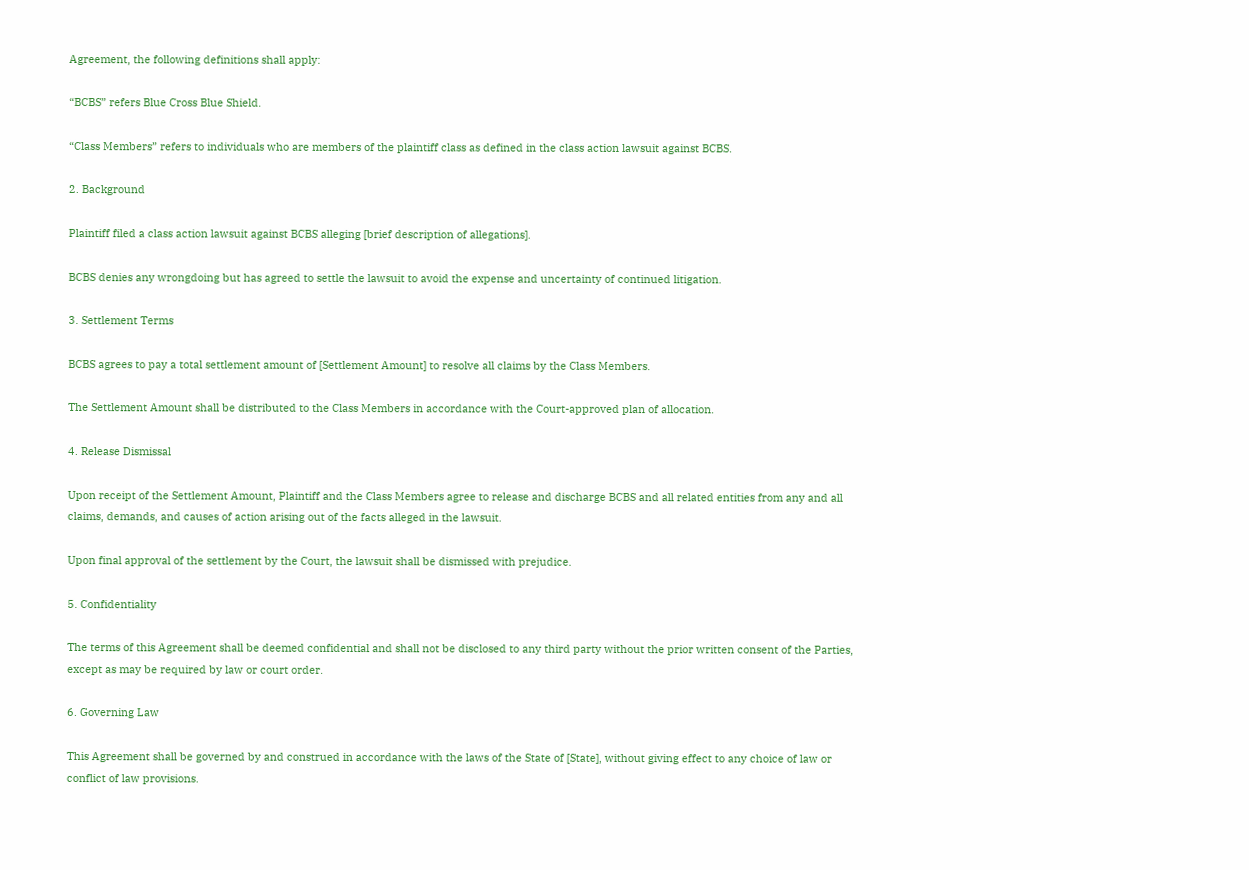Agreement, the following definitions shall apply:

“BCBS” refers Blue Cross Blue Shield.

“Class Members” refers to individuals who are members of the plaintiff class as defined in the class action lawsuit against BCBS.

2. Background

Plaintiff filed a class action lawsuit against BCBS alleging [brief description of allegations].

BCBS denies any wrongdoing but has agreed to settle the lawsuit to avoid the expense and uncertainty of continued litigation.

3. Settlement Terms

BCBS agrees to pay a total settlement amount of [Settlement Amount] to resolve all claims by the Class Members.

The Settlement Amount shall be distributed to the Class Members in accordance with the Court-approved plan of allocation.

4. Release Dismissal

Upon receipt of the Settlement Amount, Plaintiff and the Class Members agree to release and discharge BCBS and all related entities from any and all claims, demands, and causes of action arising out of the facts alleged in the lawsuit.

Upon final approval of the settlement by the Court, the lawsuit shall be dismissed with prejudice.

5. Confidentiality

The terms of this Agreement shall be deemed confidential and shall not be disclosed to any third party without the prior written consent of the Parties, except as may be required by law or court order.

6. Governing Law

This Agreement shall be governed by and construed in accordance with the laws of the State of [State], without giving effect to any choice of law or conflict of law provisions.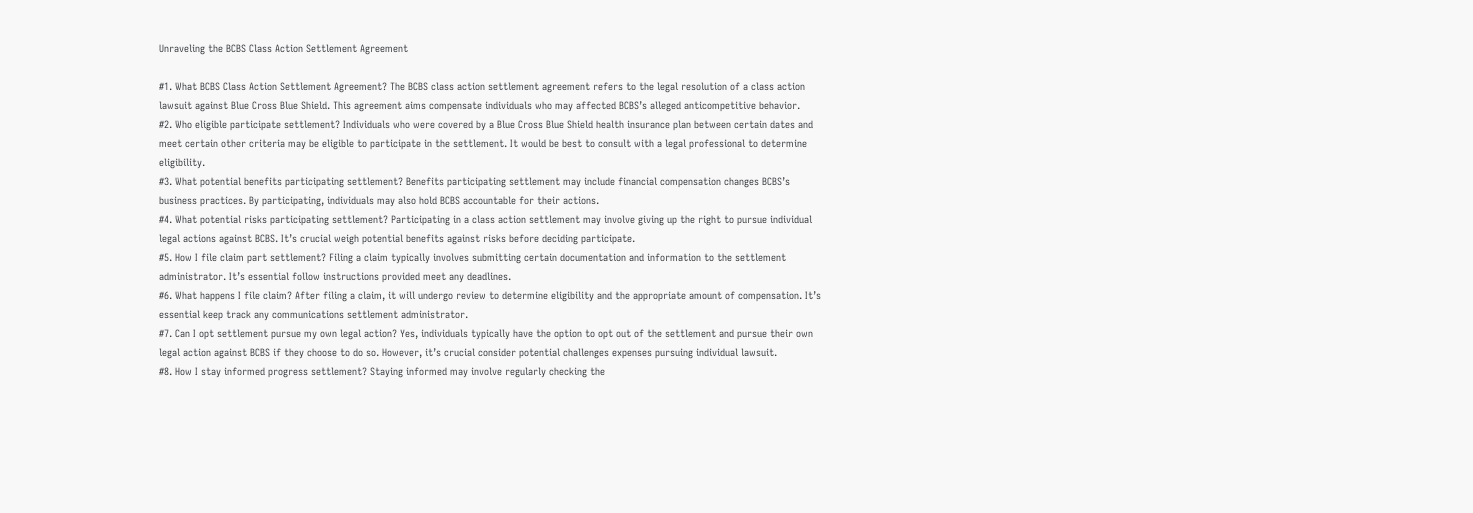Unraveling the BCBS Class Action Settlement Agreement

#1. What BCBS Class Action Settlement Agreement? The BCBS class action settlement agreement refers to the legal resolution of a class action lawsuit against Blue Cross Blue Shield. This agreement aims compensate individuals who may affected BCBS’s alleged anticompetitive behavior.
#2. Who eligible participate settlement? Individuals who were covered by a Blue Cross Blue Shield health insurance plan between certain dates and meet certain other criteria may be eligible to participate in the settlement. It would be best to consult with a legal professional to determine eligibility.
#3. What potential benefits participating settlement? Benefits participating settlement may include financial compensation changes BCBS’s business practices. By participating, individuals may also hold BCBS accountable for their actions.
#4. What potential risks participating settlement? Participating in a class action settlement may involve giving up the right to pursue individual legal actions against BCBS. It’s crucial weigh potential benefits against risks before deciding participate.
#5. How I file claim part settlement? Filing a claim typically involves submitting certain documentation and information to the settlement administrator. It’s essential follow instructions provided meet any deadlines.
#6. What happens I file claim? After filing a claim, it will undergo review to determine eligibility and the appropriate amount of compensation. It’s essential keep track any communications settlement administrator.
#7. Can I opt settlement pursue my own legal action? Yes, individuals typically have the option to opt out of the settlement and pursue their own legal action against BCBS if they choose to do so. However, it’s crucial consider potential challenges expenses pursuing individual lawsuit.
#8. How I stay informed progress settlement? Staying informed may involve regularly checking the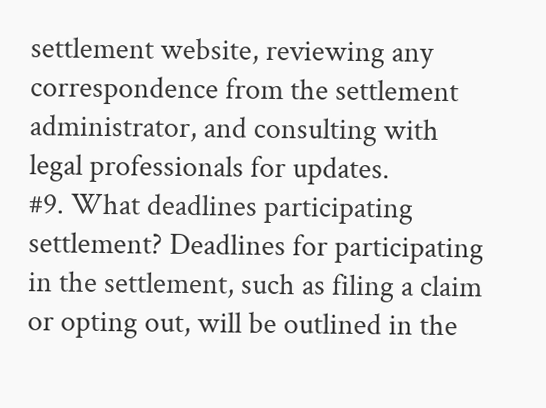settlement website, reviewing any correspondence from the settlement administrator, and consulting with legal professionals for updates.
#9. What deadlines participating settlement? Deadlines for participating in the settlement, such as filing a claim or opting out, will be outlined in the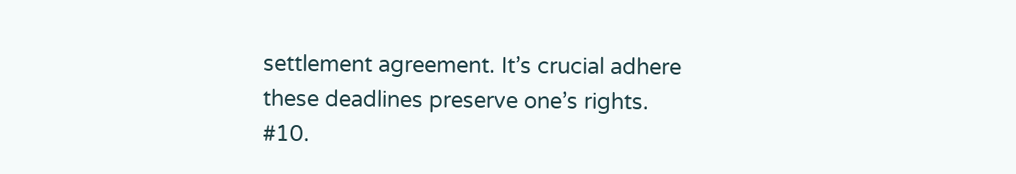settlement agreement. It’s crucial adhere these deadlines preserve one’s rights.
#10.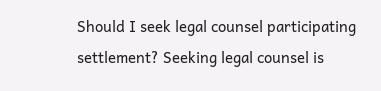Should I seek legal counsel participating settlement? Seeking legal counsel is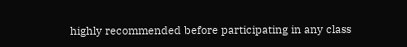highly recommended before participating in any class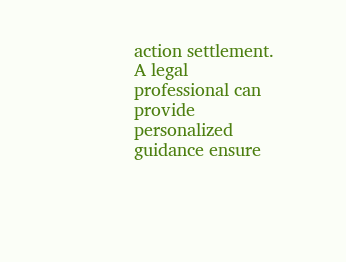action settlement. A legal professional can provide personalized guidance ensure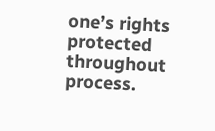one’s rights protected throughout process.